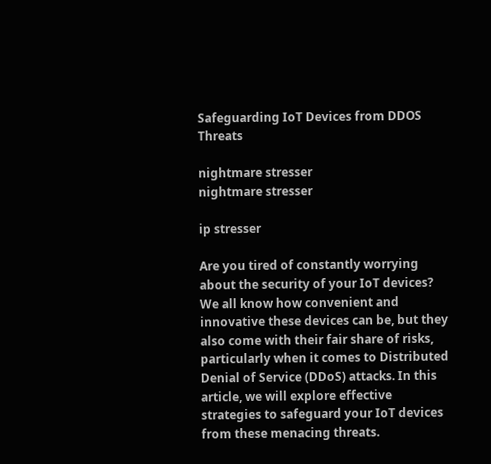Safeguarding IoT Devices from DDOS Threats

nightmare stresser
nightmare stresser

ip stresser

Are you tired of constantly worrying about the security of your IoT devices? We all know how convenient and innovative these devices can be, but they also come with their fair share of risks, particularly when it comes to Distributed Denial of Service (DDoS) attacks. In this article, we will explore effective strategies to safeguard your IoT devices from these menacing threats.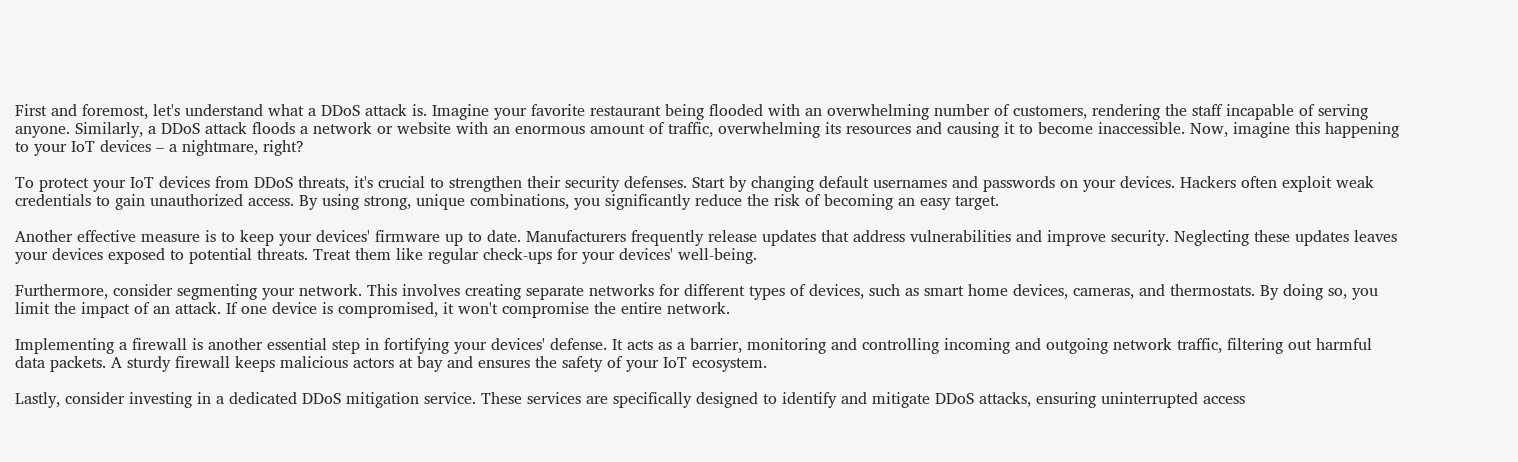First and foremost, let's understand what a DDoS attack is. Imagine your favorite restaurant being flooded with an overwhelming number of customers, rendering the staff incapable of serving anyone. Similarly, a DDoS attack floods a network or website with an enormous amount of traffic, overwhelming its resources and causing it to become inaccessible. Now, imagine this happening to your IoT devices – a nightmare, right?

To protect your IoT devices from DDoS threats, it's crucial to strengthen their security defenses. Start by changing default usernames and passwords on your devices. Hackers often exploit weak credentials to gain unauthorized access. By using strong, unique combinations, you significantly reduce the risk of becoming an easy target.

Another effective measure is to keep your devices' firmware up to date. Manufacturers frequently release updates that address vulnerabilities and improve security. Neglecting these updates leaves your devices exposed to potential threats. Treat them like regular check-ups for your devices' well-being.

Furthermore, consider segmenting your network. This involves creating separate networks for different types of devices, such as smart home devices, cameras, and thermostats. By doing so, you limit the impact of an attack. If one device is compromised, it won't compromise the entire network.

Implementing a firewall is another essential step in fortifying your devices' defense. It acts as a barrier, monitoring and controlling incoming and outgoing network traffic, filtering out harmful data packets. A sturdy firewall keeps malicious actors at bay and ensures the safety of your IoT ecosystem.

Lastly, consider investing in a dedicated DDoS mitigation service. These services are specifically designed to identify and mitigate DDoS attacks, ensuring uninterrupted access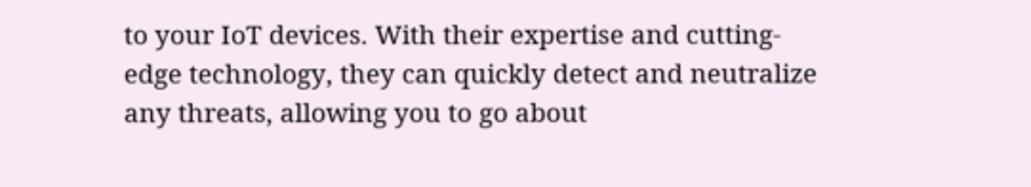to your IoT devices. With their expertise and cutting-edge technology, they can quickly detect and neutralize any threats, allowing you to go about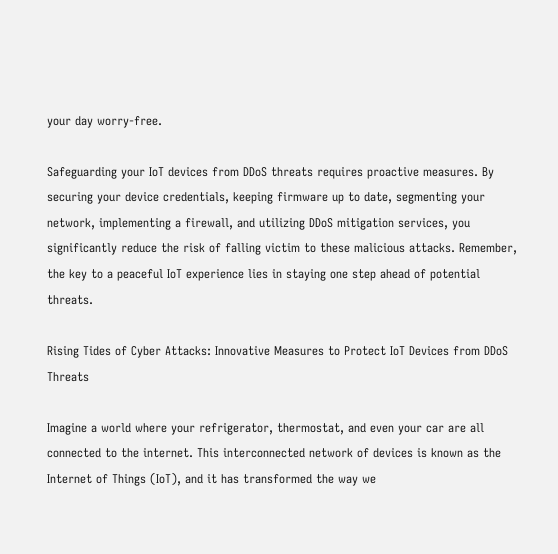your day worry-free.

Safeguarding your IoT devices from DDoS threats requires proactive measures. By securing your device credentials, keeping firmware up to date, segmenting your network, implementing a firewall, and utilizing DDoS mitigation services, you significantly reduce the risk of falling victim to these malicious attacks. Remember, the key to a peaceful IoT experience lies in staying one step ahead of potential threats.

Rising Tides of Cyber Attacks: Innovative Measures to Protect IoT Devices from DDoS Threats

Imagine a world where your refrigerator, thermostat, and even your car are all connected to the internet. This interconnected network of devices is known as the Internet of Things (IoT), and it has transformed the way we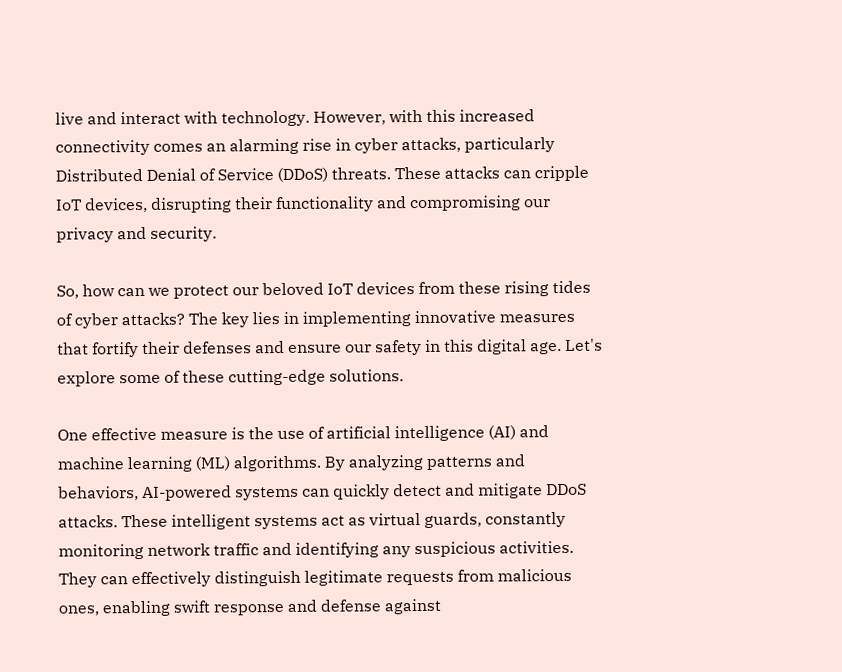live and interact with technology. However, with this increased connectivity comes an alarming rise in cyber attacks, particularly Distributed Denial of Service (DDoS) threats. These attacks can cripple IoT devices, disrupting their functionality and compromising our privacy and security.

So, how can we protect our beloved IoT devices from these rising tides of cyber attacks? The key lies in implementing innovative measures that fortify their defenses and ensure our safety in this digital age. Let's explore some of these cutting-edge solutions.

One effective measure is the use of artificial intelligence (AI) and machine learning (ML) algorithms. By analyzing patterns and behaviors, AI-powered systems can quickly detect and mitigate DDoS attacks. These intelligent systems act as virtual guards, constantly monitoring network traffic and identifying any suspicious activities. They can effectively distinguish legitimate requests from malicious ones, enabling swift response and defense against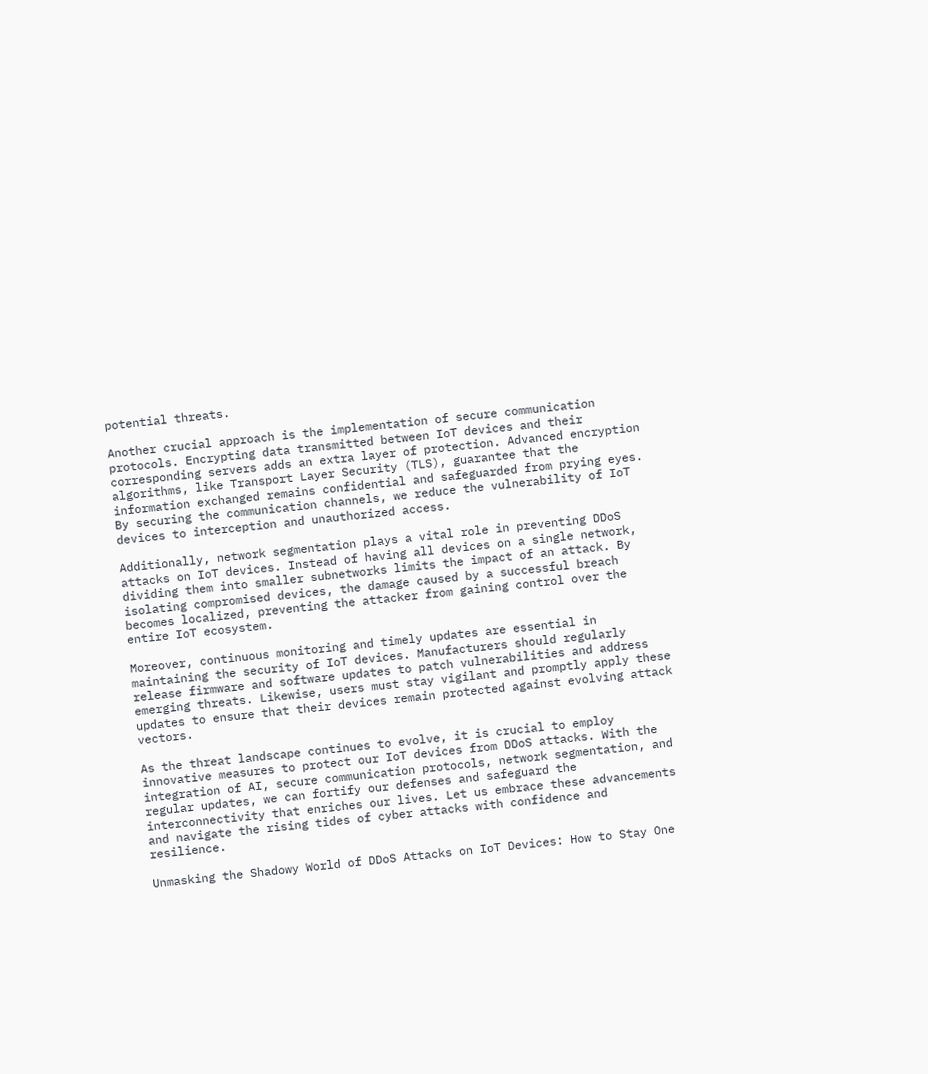potential threats.

Another crucial approach is the implementation of secure communication protocols. Encrypting data transmitted between IoT devices and their corresponding servers adds an extra layer of protection. Advanced encryption algorithms, like Transport Layer Security (TLS), guarantee that the information exchanged remains confidential and safeguarded from prying eyes. By securing the communication channels, we reduce the vulnerability of IoT devices to interception and unauthorized access.

Additionally, network segmentation plays a vital role in preventing DDoS attacks on IoT devices. Instead of having all devices on a single network, dividing them into smaller subnetworks limits the impact of an attack. By isolating compromised devices, the damage caused by a successful breach becomes localized, preventing the attacker from gaining control over the entire IoT ecosystem.

Moreover, continuous monitoring and timely updates are essential in maintaining the security of IoT devices. Manufacturers should regularly release firmware and software updates to patch vulnerabilities and address emerging threats. Likewise, users must stay vigilant and promptly apply these updates to ensure that their devices remain protected against evolving attack vectors.

As the threat landscape continues to evolve, it is crucial to employ innovative measures to protect our IoT devices from DDoS attacks. With the integration of AI, secure communication protocols, network segmentation, and regular updates, we can fortify our defenses and safeguard the interconnectivity that enriches our lives. Let us embrace these advancements and navigate the rising tides of cyber attacks with confidence and resilience.

Unmasking the Shadowy World of DDoS Attacks on IoT Devices: How to Stay One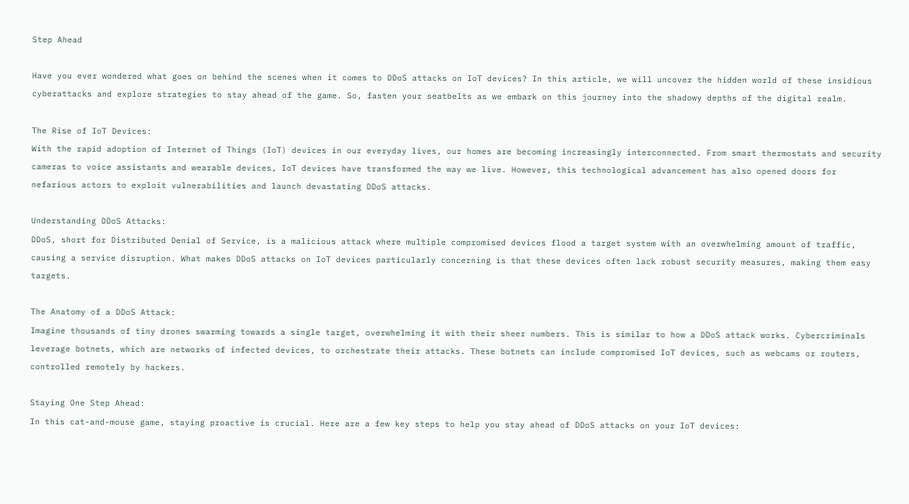Step Ahead

Have you ever wondered what goes on behind the scenes when it comes to DDoS attacks on IoT devices? In this article, we will uncover the hidden world of these insidious cyberattacks and explore strategies to stay ahead of the game. So, fasten your seatbelts as we embark on this journey into the shadowy depths of the digital realm.

The Rise of IoT Devices:
With the rapid adoption of Internet of Things (IoT) devices in our everyday lives, our homes are becoming increasingly interconnected. From smart thermostats and security cameras to voice assistants and wearable devices, IoT devices have transformed the way we live. However, this technological advancement has also opened doors for nefarious actors to exploit vulnerabilities and launch devastating DDoS attacks.

Understanding DDoS Attacks:
DDoS, short for Distributed Denial of Service, is a malicious attack where multiple compromised devices flood a target system with an overwhelming amount of traffic, causing a service disruption. What makes DDoS attacks on IoT devices particularly concerning is that these devices often lack robust security measures, making them easy targets.

The Anatomy of a DDoS Attack:
Imagine thousands of tiny drones swarming towards a single target, overwhelming it with their sheer numbers. This is similar to how a DDoS attack works. Cybercriminals leverage botnets, which are networks of infected devices, to orchestrate their attacks. These botnets can include compromised IoT devices, such as webcams or routers, controlled remotely by hackers.

Staying One Step Ahead:
In this cat-and-mouse game, staying proactive is crucial. Here are a few key steps to help you stay ahead of DDoS attacks on your IoT devices: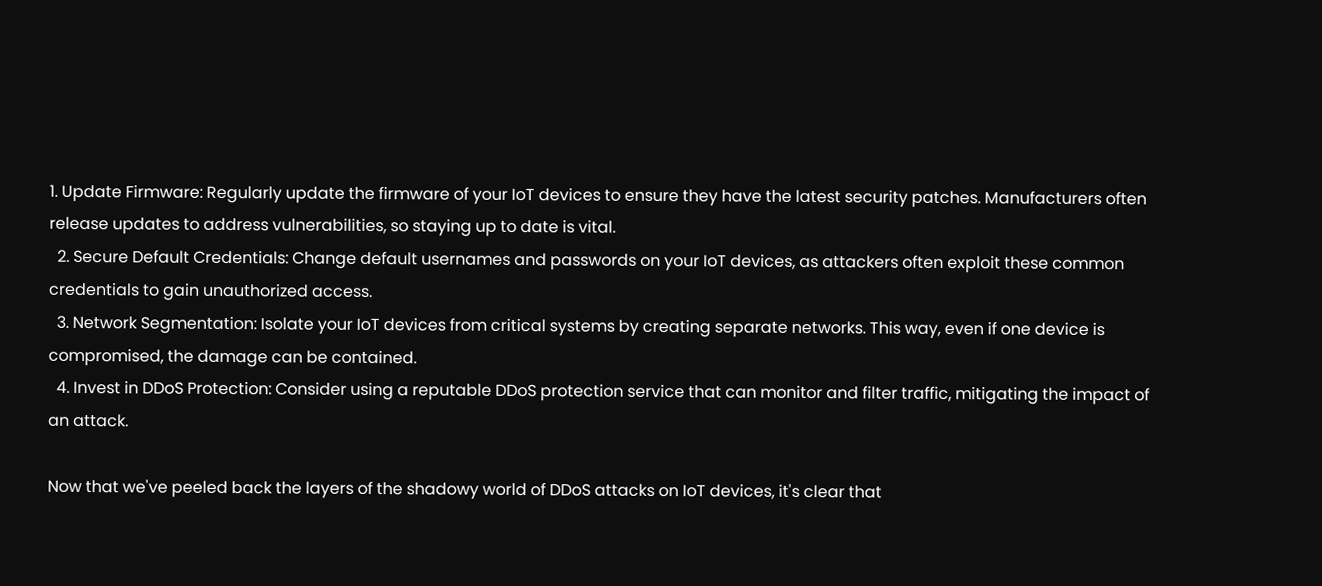1. Update Firmware: Regularly update the firmware of your IoT devices to ensure they have the latest security patches. Manufacturers often release updates to address vulnerabilities, so staying up to date is vital.
  2. Secure Default Credentials: Change default usernames and passwords on your IoT devices, as attackers often exploit these common credentials to gain unauthorized access.
  3. Network Segmentation: Isolate your IoT devices from critical systems by creating separate networks. This way, even if one device is compromised, the damage can be contained.
  4. Invest in DDoS Protection: Consider using a reputable DDoS protection service that can monitor and filter traffic, mitigating the impact of an attack.

Now that we've peeled back the layers of the shadowy world of DDoS attacks on IoT devices, it's clear that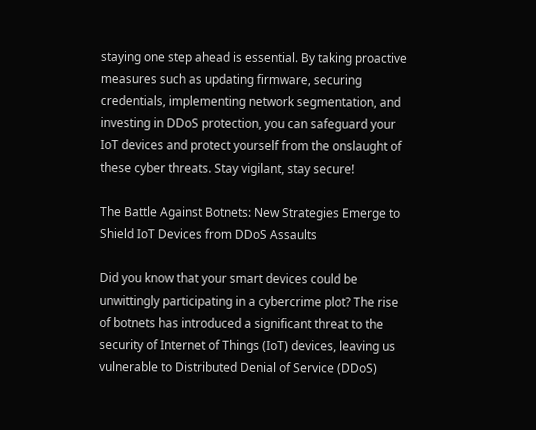staying one step ahead is essential. By taking proactive measures such as updating firmware, securing credentials, implementing network segmentation, and investing in DDoS protection, you can safeguard your IoT devices and protect yourself from the onslaught of these cyber threats. Stay vigilant, stay secure!

The Battle Against Botnets: New Strategies Emerge to Shield IoT Devices from DDoS Assaults

Did you know that your smart devices could be unwittingly participating in a cybercrime plot? The rise of botnets has introduced a significant threat to the security of Internet of Things (IoT) devices, leaving us vulnerable to Distributed Denial of Service (DDoS)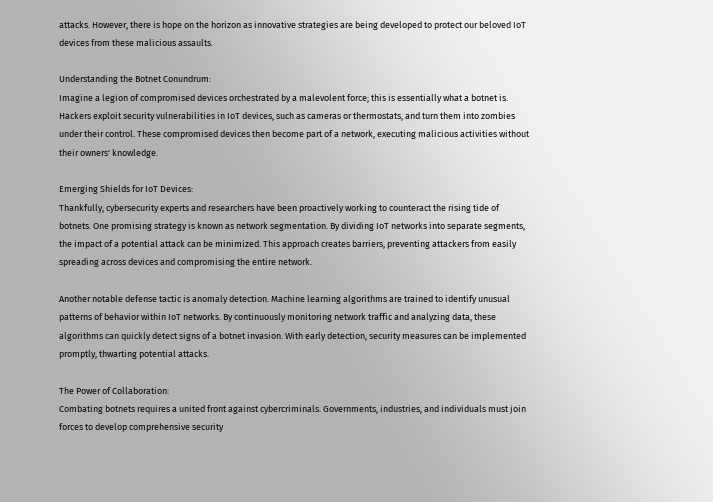attacks. However, there is hope on the horizon as innovative strategies are being developed to protect our beloved IoT devices from these malicious assaults.

Understanding the Botnet Conundrum:
Imagine a legion of compromised devices orchestrated by a malevolent force; this is essentially what a botnet is. Hackers exploit security vulnerabilities in IoT devices, such as cameras or thermostats, and turn them into zombies under their control. These compromised devices then become part of a network, executing malicious activities without their owners' knowledge.

Emerging Shields for IoT Devices:
Thankfully, cybersecurity experts and researchers have been proactively working to counteract the rising tide of botnets. One promising strategy is known as network segmentation. By dividing IoT networks into separate segments, the impact of a potential attack can be minimized. This approach creates barriers, preventing attackers from easily spreading across devices and compromising the entire network.

Another notable defense tactic is anomaly detection. Machine learning algorithms are trained to identify unusual patterns of behavior within IoT networks. By continuously monitoring network traffic and analyzing data, these algorithms can quickly detect signs of a botnet invasion. With early detection, security measures can be implemented promptly, thwarting potential attacks.

The Power of Collaboration:
Combating botnets requires a united front against cybercriminals. Governments, industries, and individuals must join forces to develop comprehensive security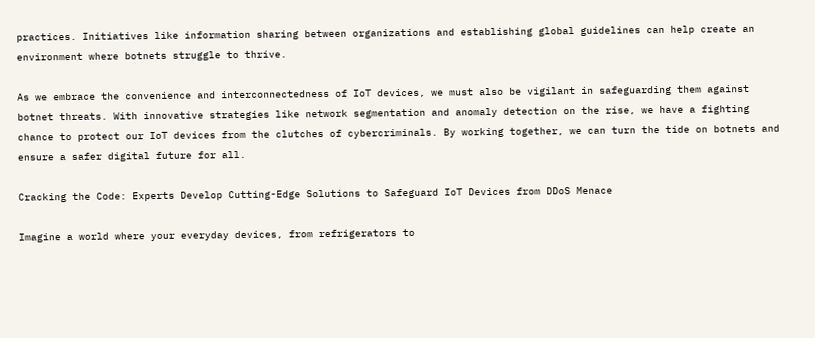practices. Initiatives like information sharing between organizations and establishing global guidelines can help create an environment where botnets struggle to thrive.

As we embrace the convenience and interconnectedness of IoT devices, we must also be vigilant in safeguarding them against botnet threats. With innovative strategies like network segmentation and anomaly detection on the rise, we have a fighting chance to protect our IoT devices from the clutches of cybercriminals. By working together, we can turn the tide on botnets and ensure a safer digital future for all.

Cracking the Code: Experts Develop Cutting-Edge Solutions to Safeguard IoT Devices from DDoS Menace

Imagine a world where your everyday devices, from refrigerators to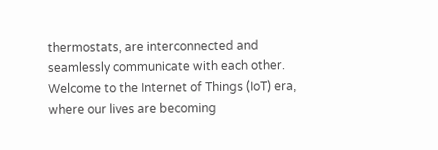thermostats, are interconnected and seamlessly communicate with each other. Welcome to the Internet of Things (IoT) era, where our lives are becoming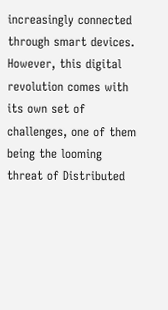increasingly connected through smart devices. However, this digital revolution comes with its own set of challenges, one of them being the looming threat of Distributed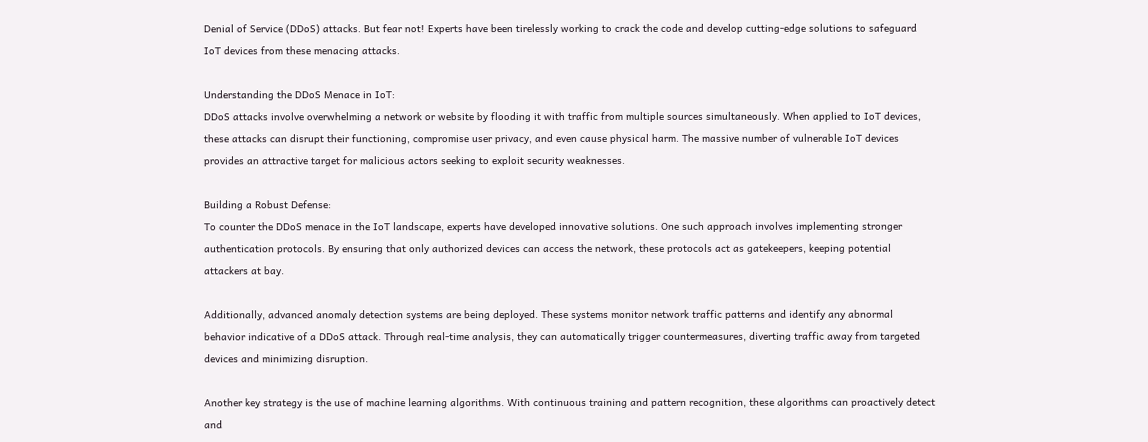Denial of Service (DDoS) attacks. But fear not! Experts have been tirelessly working to crack the code and develop cutting-edge solutions to safeguard IoT devices from these menacing attacks.

Understanding the DDoS Menace in IoT:
DDoS attacks involve overwhelming a network or website by flooding it with traffic from multiple sources simultaneously. When applied to IoT devices, these attacks can disrupt their functioning, compromise user privacy, and even cause physical harm. The massive number of vulnerable IoT devices provides an attractive target for malicious actors seeking to exploit security weaknesses.

Building a Robust Defense:
To counter the DDoS menace in the IoT landscape, experts have developed innovative solutions. One such approach involves implementing stronger authentication protocols. By ensuring that only authorized devices can access the network, these protocols act as gatekeepers, keeping potential attackers at bay.

Additionally, advanced anomaly detection systems are being deployed. These systems monitor network traffic patterns and identify any abnormal behavior indicative of a DDoS attack. Through real-time analysis, they can automatically trigger countermeasures, diverting traffic away from targeted devices and minimizing disruption.

Another key strategy is the use of machine learning algorithms. With continuous training and pattern recognition, these algorithms can proactively detect and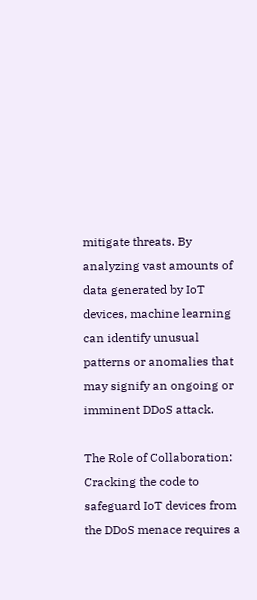mitigate threats. By analyzing vast amounts of data generated by IoT devices, machine learning can identify unusual patterns or anomalies that may signify an ongoing or imminent DDoS attack.

The Role of Collaboration:
Cracking the code to safeguard IoT devices from the DDoS menace requires a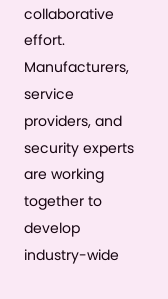collaborative effort. Manufacturers, service providers, and security experts are working together to develop industry-wide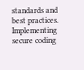standards and best practices. Implementing secure coding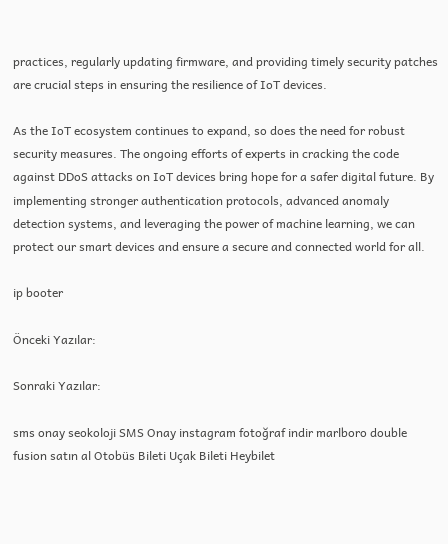practices, regularly updating firmware, and providing timely security patches are crucial steps in ensuring the resilience of IoT devices.

As the IoT ecosystem continues to expand, so does the need for robust security measures. The ongoing efforts of experts in cracking the code against DDoS attacks on IoT devices bring hope for a safer digital future. By implementing stronger authentication protocols, advanced anomaly detection systems, and leveraging the power of machine learning, we can protect our smart devices and ensure a secure and connected world for all.

ip booter

Önceki Yazılar:

Sonraki Yazılar:

sms onay seokoloji SMS Onay instagram fotoğraf indir marlboro double fusion satın al Otobüs Bileti Uçak Bileti Heybilet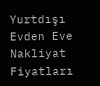Yurtdışı Evden Eve Nakliyat Fiyatları